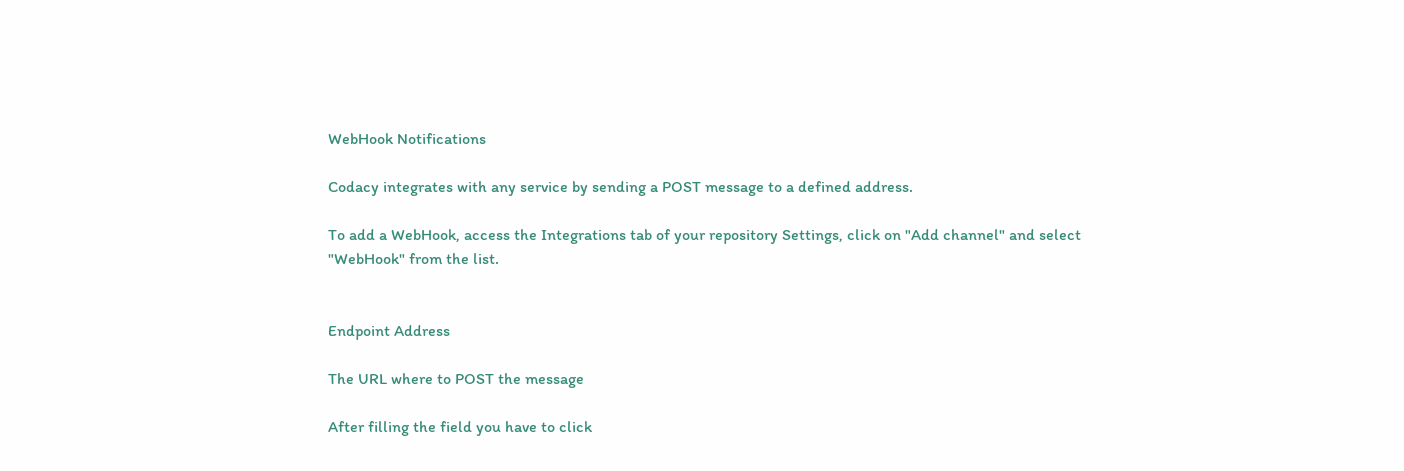WebHook Notifications

Codacy integrates with any service by sending a POST message to a defined address.

To add a WebHook, access the Integrations tab of your repository Settings, click on "Add channel" and select "WebHook" from the list.


Endpoint Address

The URL where to POST the message

After filling the field you have to click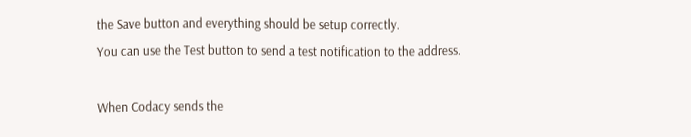the Save button and everything should be setup correctly.
You can use the Test button to send a test notification to the address.

When Codacy sends the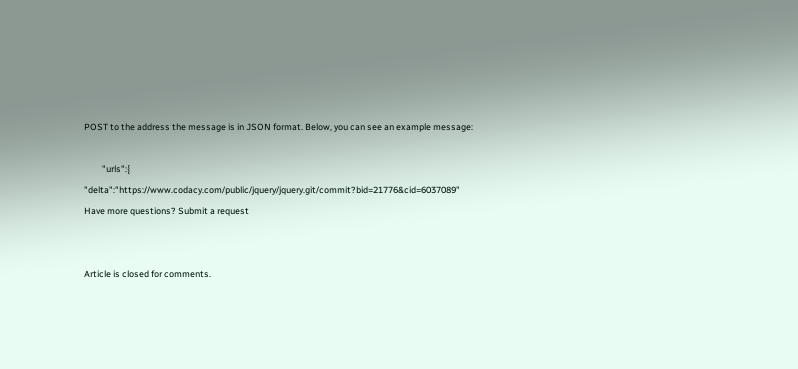POST to the address the message is in JSON format. Below, you can see an example message:

         "urls":{         "delta":"https://www.codacy.com/public/jquery/jquery.git/commit?bid=21776&cid=6037089"
Have more questions? Submit a request


Article is closed for comments.